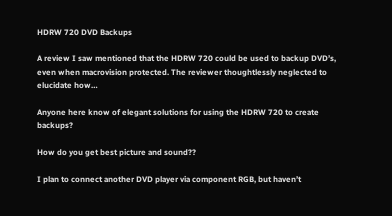HDRW 720 DVD Backups

A review I saw mentioned that the HDRW 720 could be used to backup DVD’s, even when macrovision protected. The reviewer thoughtlessly neglected to elucidate how…

Anyone here know of elegant solutions for using the HDRW 720 to create backups?

How do you get best picture and sound??

I plan to connect another DVD player via component RGB, but haven’t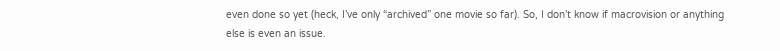even done so yet (heck, I’ve only “archived” one movie so far). So, I don’t know if macrovision or anything else is even an issue.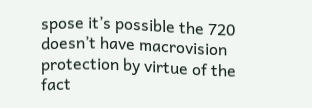spose it’s possible the 720 doesn’t have macrovision protection by virtue of the fact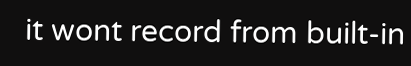it wont record from built-in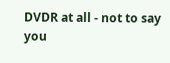DVDR at all - not to say you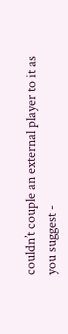couldn’t couple an external player to it as you suggest -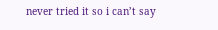never tried it so i can’t say